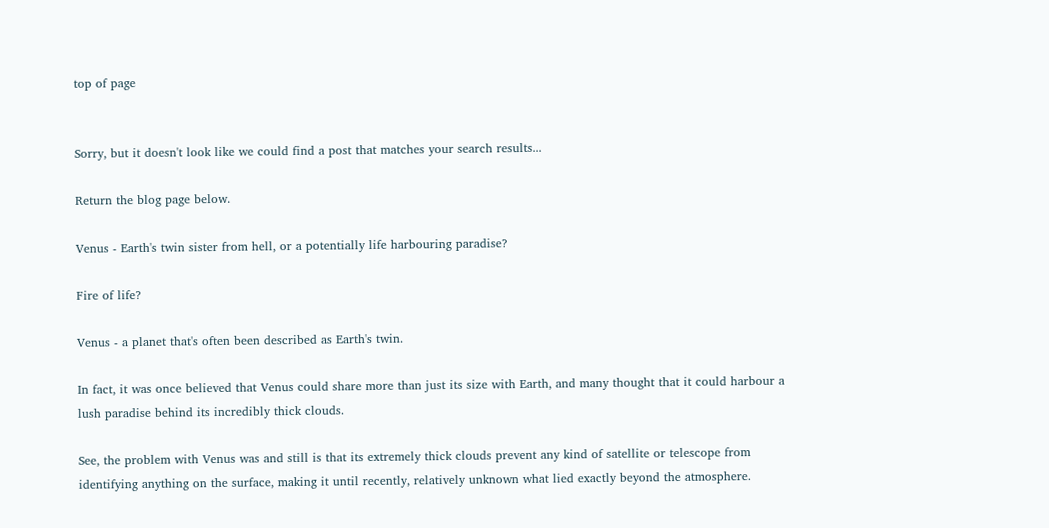top of page


Sorry, but it doesn't look like we could find a post that matches your search results...

Return the blog page below.

Venus - Earth's twin sister from hell, or a potentially life harbouring paradise?

Fire of life?

Venus - a planet that's often been described as Earth's twin.

In fact, it was once believed that Venus could share more than just its size with Earth, and many thought that it could harbour a lush paradise behind its incredibly thick clouds.

See, the problem with Venus was and still is that its extremely thick clouds prevent any kind of satellite or telescope from identifying anything on the surface, making it until recently, relatively unknown what lied exactly beyond the atmosphere.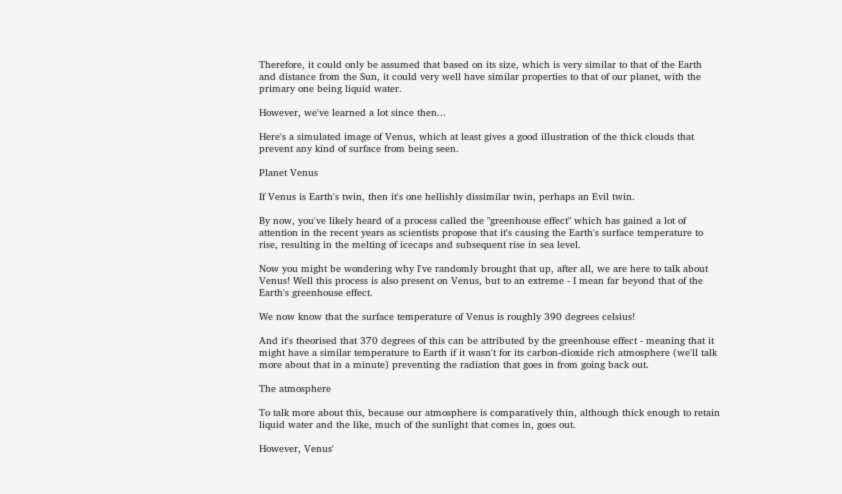Therefore, it could only be assumed that based on its size, which is very similar to that of the Earth and distance from the Sun, it could very well have similar properties to that of our planet, with the primary one being liquid water.

However, we've learned a lot since then...

Here's a simulated image of Venus, which at least gives a good illustration of the thick clouds that prevent any kind of surface from being seen.

Planet Venus

If Venus is Earth's twin, then it's one hellishly dissimilar twin, perhaps an Evil twin.

By now, you've likely heard of a process called the "greenhouse effect" which has gained a lot of attention in the recent years as scientists propose that it's causing the Earth's surface temperature to rise, resulting in the melting of icecaps and subsequent rise in sea level.

Now you might be wondering why I've randomly brought that up, after all, we are here to talk about Venus! Well this process is also present on Venus, but to an extreme - I mean far beyond that of the Earth's greenhouse effect.

We now know that the surface temperature of Venus is roughly 390 degrees celsius!

And it's theorised that 370 degrees of this can be attributed by the greenhouse effect - meaning that it might have a similar temperature to Earth if it wasn't for its carbon-dioxide rich atmosphere (we'll talk more about that in a minute) preventing the radiation that goes in from going back out.

The atmosphere

To talk more about this, because our atmosphere is comparatively thin, although thick enough to retain liquid water and the like, much of the sunlight that comes in, goes out.

However, Venus'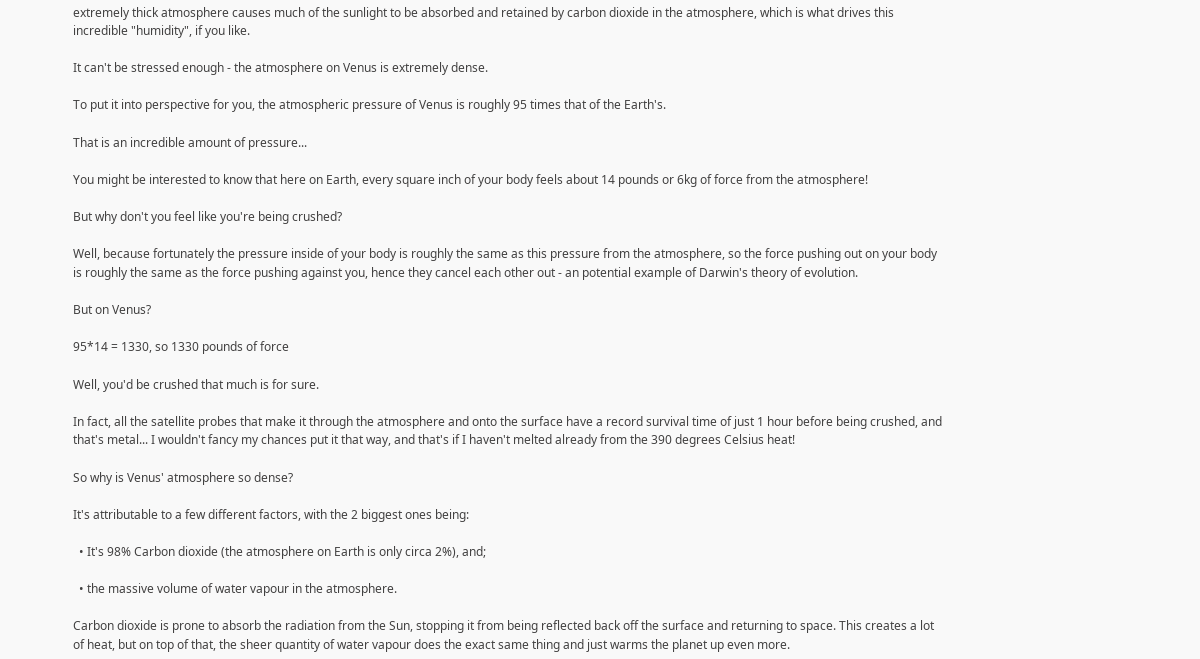extremely thick atmosphere causes much of the sunlight to be absorbed and retained by carbon dioxide in the atmosphere, which is what drives this incredible "humidity", if you like.

It can't be stressed enough - the atmosphere on Venus is extremely dense.

To put it into perspective for you, the atmospheric pressure of Venus is roughly 95 times that of the Earth's.

That is an incredible amount of pressure...

You might be interested to know that here on Earth, every square inch of your body feels about 14 pounds or 6kg of force from the atmosphere!

But why don't you feel like you're being crushed?

Well, because fortunately the pressure inside of your body is roughly the same as this pressure from the atmosphere, so the force pushing out on your body is roughly the same as the force pushing against you, hence they cancel each other out - an potential example of Darwin's theory of evolution.

But on Venus?

95*14 = 1330, so 1330 pounds of force

Well, you'd be crushed that much is for sure.

In fact, all the satellite probes that make it through the atmosphere and onto the surface have a record survival time of just 1 hour before being crushed, and that's metal... I wouldn't fancy my chances put it that way, and that's if I haven't melted already from the 390 degrees Celsius heat!

So why is Venus' atmosphere so dense?

It's attributable to a few different factors, with the 2 biggest ones being:

  • It's 98% Carbon dioxide (the atmosphere on Earth is only circa 2%), and;

  • the massive volume of water vapour in the atmosphere.

Carbon dioxide is prone to absorb the radiation from the Sun, stopping it from being reflected back off the surface and returning to space. This creates a lot of heat, but on top of that, the sheer quantity of water vapour does the exact same thing and just warms the planet up even more.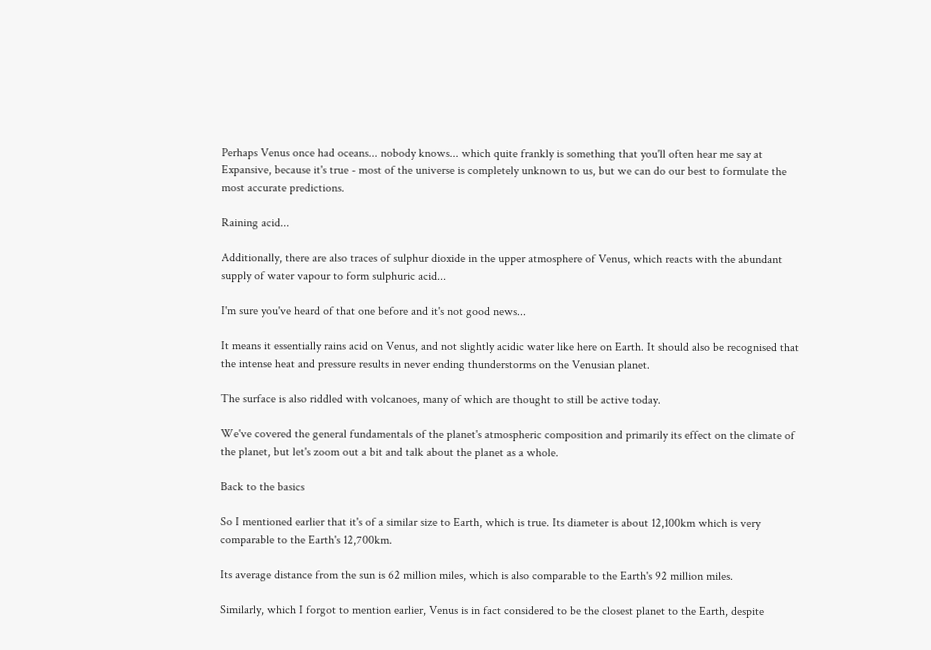Perhaps Venus once had oceans... nobody knows... which quite frankly is something that you'll often hear me say at Expansive, because it's true - most of the universe is completely unknown to us, but we can do our best to formulate the most accurate predictions.

Raining acid...

Additionally, there are also traces of sulphur dioxide in the upper atmosphere of Venus, which reacts with the abundant supply of water vapour to form sulphuric acid...

I'm sure you've heard of that one before and it's not good news...

It means it essentially rains acid on Venus, and not slightly acidic water like here on Earth. It should also be recognised that the intense heat and pressure results in never ending thunderstorms on the Venusian planet.

The surface is also riddled with volcanoes, many of which are thought to still be active today.

We've covered the general fundamentals of the planet's atmospheric composition and primarily its effect on the climate of the planet, but let's zoom out a bit and talk about the planet as a whole.

Back to the basics

So I mentioned earlier that it's of a similar size to Earth, which is true. Its diameter is about 12,100km which is very comparable to the Earth's 12,700km.

Its average distance from the sun is 62 million miles, which is also comparable to the Earth's 92 million miles.

Similarly, which I forgot to mention earlier, Venus is in fact considered to be the closest planet to the Earth, despite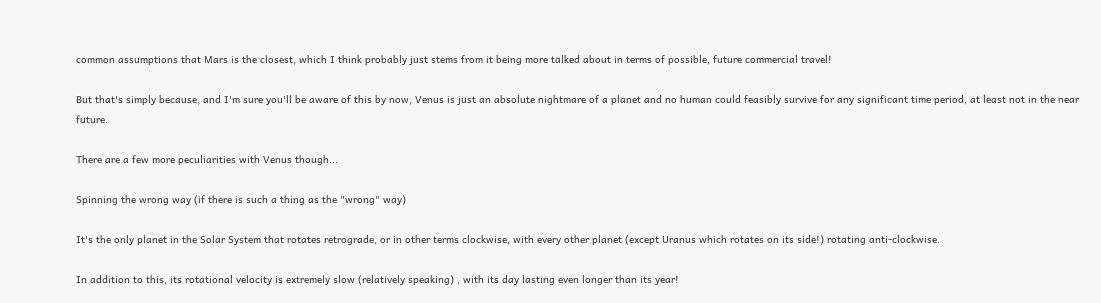common assumptions that Mars is the closest, which I think probably just stems from it being more talked about in terms of possible, future commercial travel!

But that's simply because, and I'm sure you'll be aware of this by now, Venus is just an absolute nightmare of a planet and no human could feasibly survive for any significant time period, at least not in the near future.

There are a few more peculiarities with Venus though...

Spinning the wrong way (if there is such a thing as the "wrong" way)

It's the only planet in the Solar System that rotates retrograde, or in other terms clockwise, with every other planet (except Uranus which rotates on its side!) rotating anti-clockwise.

In addition to this, its rotational velocity is extremely slow (relatively speaking) , with its day lasting even longer than its year!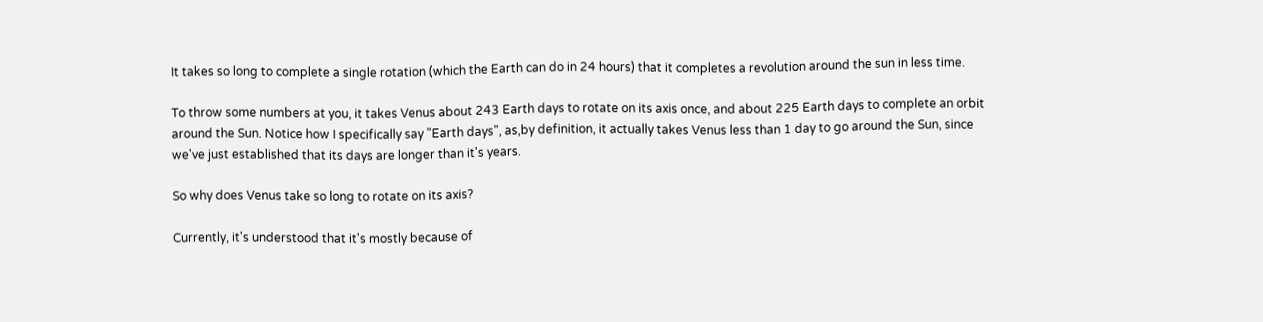It takes so long to complete a single rotation (which the Earth can do in 24 hours) that it completes a revolution around the sun in less time.

To throw some numbers at you, it takes Venus about 243 Earth days to rotate on its axis once, and about 225 Earth days to complete an orbit around the Sun. Notice how I specifically say "Earth days", as,by definition, it actually takes Venus less than 1 day to go around the Sun, since we've just established that its days are longer than it's years.

So why does Venus take so long to rotate on its axis?

Currently, it's understood that it's mostly because of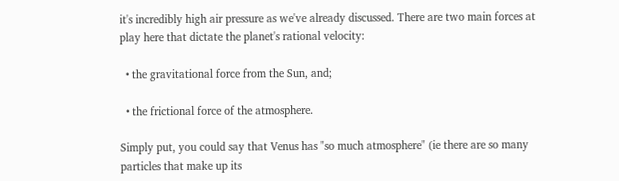it's incredibly high air pressure as we've already discussed. There are two main forces at play here that dictate the planet's rational velocity:

  • the gravitational force from the Sun, and;

  • the frictional force of the atmosphere.

Simply put, you could say that Venus has "so much atmosphere" (ie there are so many particles that make up its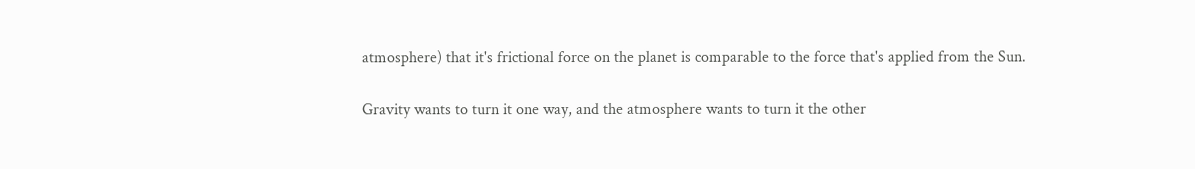atmosphere) that it's frictional force on the planet is comparable to the force that's applied from the Sun.

Gravity wants to turn it one way, and the atmosphere wants to turn it the other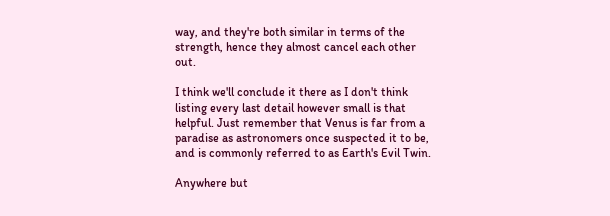way, and they're both similar in terms of the strength, hence they almost cancel each other out.

I think we'll conclude it there as I don't think listing every last detail however small is that helpful. Just remember that Venus is far from a paradise as astronomers once suspected it to be, and is commonly referred to as Earth's Evil Twin.

Anywhere but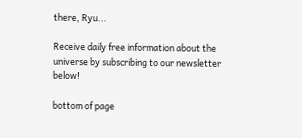there, Ryu...

Receive daily free information about the universe by subscribing to our newsletter below!

bottom of page